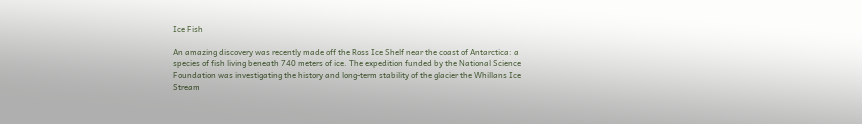Ice Fish

An amazing discovery was recently made off the Ross Ice Shelf near the coast of Antarctica: a species of fish living beneath 740 meters of ice. The expedition funded by the National Science Foundation was investigating the history and long-term stability of the glacier the Whillans Ice Stream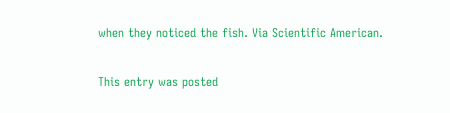when they noticed the fish. Via Scientific American.

This entry was posted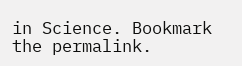in Science. Bookmark the permalink.